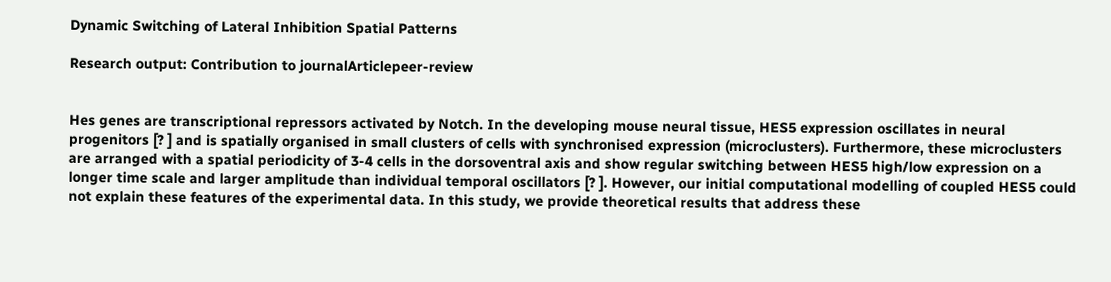Dynamic Switching of Lateral Inhibition Spatial Patterns

Research output: Contribution to journalArticlepeer-review


Hes genes are transcriptional repressors activated by Notch. In the developing mouse neural tissue, HES5 expression oscillates in neural progenitors [? ] and is spatially organised in small clusters of cells with synchronised expression (microclusters). Furthermore, these microclusters are arranged with a spatial periodicity of 3-4 cells in the dorsoventral axis and show regular switching between HES5 high/low expression on a longer time scale and larger amplitude than individual temporal oscillators [? ]. However, our initial computational modelling of coupled HES5 could not explain these features of the experimental data. In this study, we provide theoretical results that address these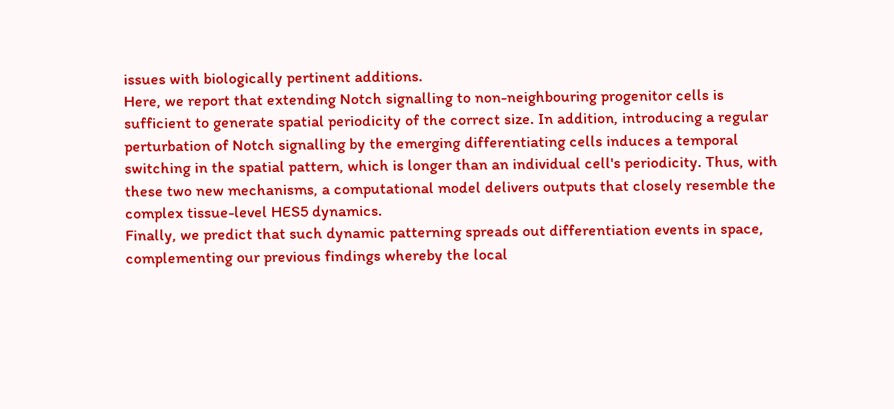issues with biologically pertinent additions.
Here, we report that extending Notch signalling to non-neighbouring progenitor cells is sufficient to generate spatial periodicity of the correct size. In addition, introducing a regular perturbation of Notch signalling by the emerging differentiating cells induces a temporal switching in the spatial pattern, which is longer than an individual cell's periodicity. Thus, with these two new mechanisms, a computational model delivers outputs that closely resemble the complex tissue-level HES5 dynamics.
Finally, we predict that such dynamic patterning spreads out differentiation events in space, complementing our previous findings whereby the local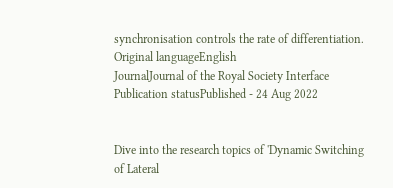synchronisation controls the rate of differentiation.
Original languageEnglish
JournalJournal of the Royal Society Interface
Publication statusPublished - 24 Aug 2022


Dive into the research topics of 'Dynamic Switching of Lateral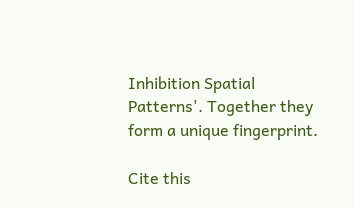Inhibition Spatial Patterns'. Together they form a unique fingerprint.

Cite this